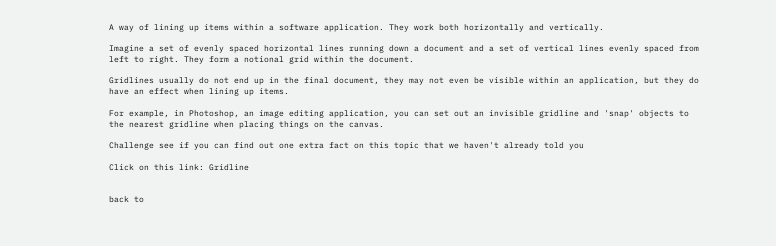A way of lining up items within a software application. They work both horizontally and vertically.

Imagine a set of evenly spaced horizontal lines running down a document and a set of vertical lines evenly spaced from left to right. They form a notional grid within the document.

Gridlines usually do not end up in the final document, they may not even be visible within an application, but they do have an effect when lining up items.

For example, in Photoshop, an image editing application, you can set out an invisible gridline and 'snap' objects to the nearest gridline when placing things on the canvas.

Challenge see if you can find out one extra fact on this topic that we haven't already told you

Click on this link: Gridline


back to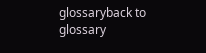glossaryback to glossary